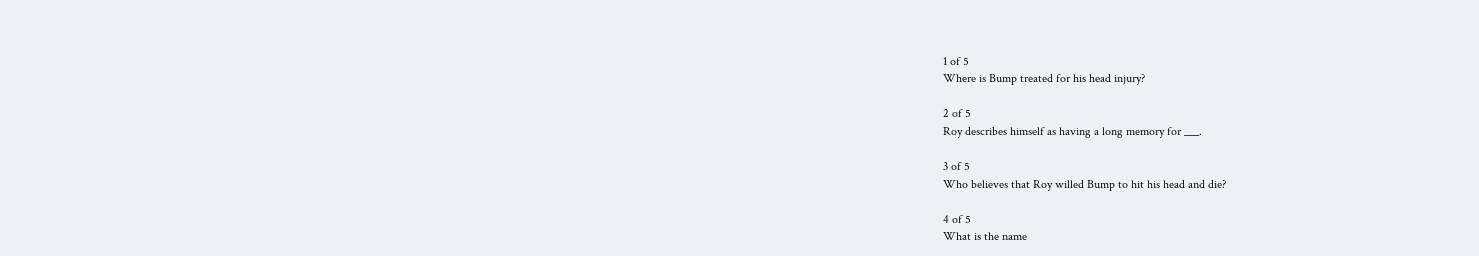1 of 5
Where is Bump treated for his head injury?

2 of 5
Roy describes himself as having a long memory for ___.

3 of 5
Who believes that Roy willed Bump to hit his head and die?

4 of 5
What is the name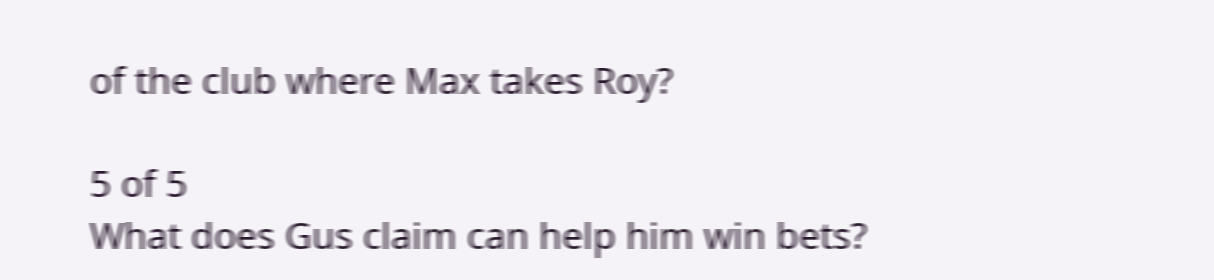of the club where Max takes Roy?

5 of 5
What does Gus claim can help him win bets?